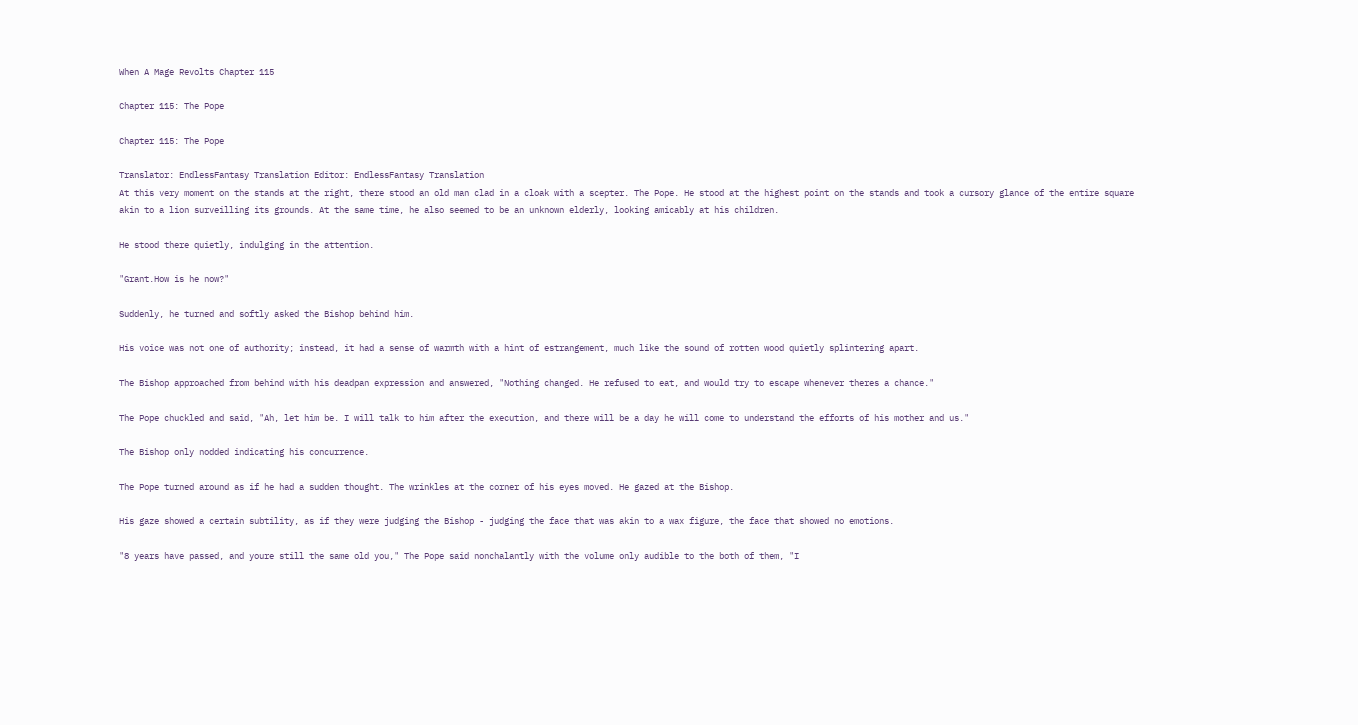When A Mage Revolts Chapter 115

Chapter 115: The Pope

Chapter 115: The Pope

Translator: EndlessFantasy Translation Editor: EndlessFantasy Translation
At this very moment on the stands at the right, there stood an old man clad in a cloak with a scepter. The Pope. He stood at the highest point on the stands and took a cursory glance of the entire square akin to a lion surveilling its grounds. At the same time, he also seemed to be an unknown elderly, looking amicably at his children.

He stood there quietly, indulging in the attention.

"Grant.How is he now?"

Suddenly, he turned and softly asked the Bishop behind him.

His voice was not one of authority; instead, it had a sense of warmth with a hint of estrangement, much like the sound of rotten wood quietly splintering apart.

The Bishop approached from behind with his deadpan expression and answered, "Nothing changed. He refused to eat, and would try to escape whenever theres a chance."

The Pope chuckled and said, "Ah, let him be. I will talk to him after the execution, and there will be a day he will come to understand the efforts of his mother and us."

The Bishop only nodded indicating his concurrence.

The Pope turned around as if he had a sudden thought. The wrinkles at the corner of his eyes moved. He gazed at the Bishop.

His gaze showed a certain subtility, as if they were judging the Bishop - judging the face that was akin to a wax figure, the face that showed no emotions.

"8 years have passed, and youre still the same old you," The Pope said nonchalantly with the volume only audible to the both of them, "I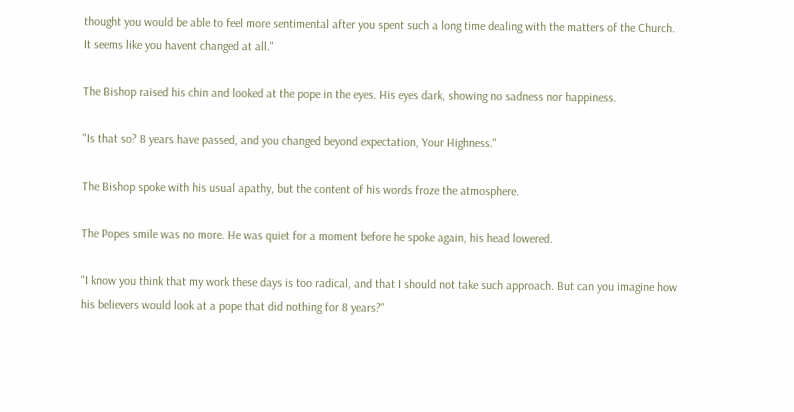thought you would be able to feel more sentimental after you spent such a long time dealing with the matters of the Church. It seems like you havent changed at all."

The Bishop raised his chin and looked at the pope in the eyes. His eyes dark, showing no sadness nor happiness.

"Is that so? 8 years have passed, and you changed beyond expectation, Your Highness."

The Bishop spoke with his usual apathy, but the content of his words froze the atmosphere.

The Popes smile was no more. He was quiet for a moment before he spoke again, his head lowered.

"I know you think that my work these days is too radical, and that I should not take such approach. But can you imagine how his believers would look at a pope that did nothing for 8 years?"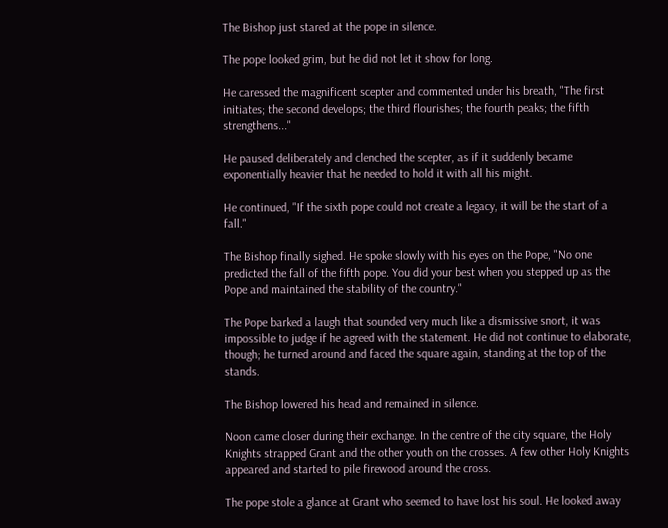The Bishop just stared at the pope in silence.

The pope looked grim, but he did not let it show for long.

He caressed the magnificent scepter and commented under his breath, "The first initiates; the second develops; the third flourishes; the fourth peaks; the fifth strengthens..."

He paused deliberately and clenched the scepter, as if it suddenly became exponentially heavier that he needed to hold it with all his might.

He continued, "If the sixth pope could not create a legacy, it will be the start of a fall."

The Bishop finally sighed. He spoke slowly with his eyes on the Pope, "No one predicted the fall of the fifth pope. You did your best when you stepped up as the Pope and maintained the stability of the country."

The Pope barked a laugh that sounded very much like a dismissive snort, it was impossible to judge if he agreed with the statement. He did not continue to elaborate, though; he turned around and faced the square again, standing at the top of the stands.

The Bishop lowered his head and remained in silence.

Noon came closer during their exchange. In the centre of the city square, the Holy Knights strapped Grant and the other youth on the crosses. A few other Holy Knights appeared and started to pile firewood around the cross.

The pope stole a glance at Grant who seemed to have lost his soul. He looked away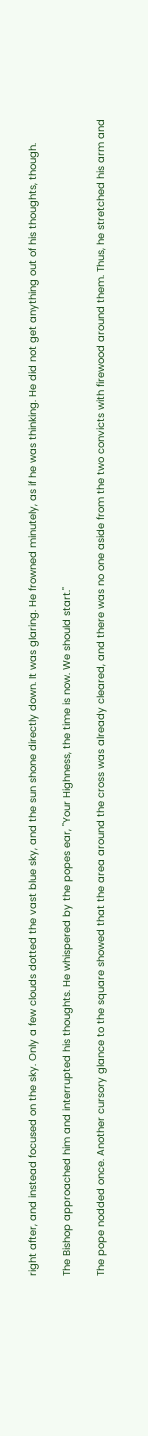right after, and instead focused on the sky. Only a few clouds dotted the vast blue sky, and the sun shone directly down. It was glaring. He frowned minutely, as if he was thinking. He did not get anything out of his thoughts, though.

The Bishop approached him and interrupted his thoughts. He whispered by the popes ear, "Your Highness, the time is now. We should start."

The pope nodded once. Another cursory glance to the square showed that the area around the cross was already cleared, and there was no one aside from the two convicts with firewood around them. Thus, he stretched his arm and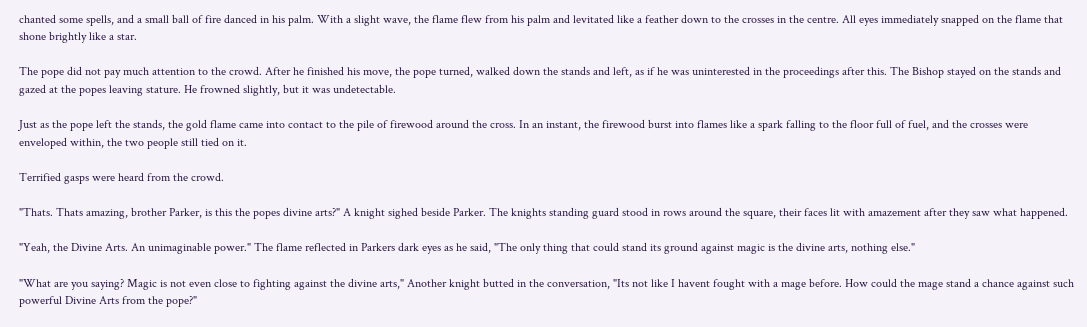chanted some spells, and a small ball of fire danced in his palm. With a slight wave, the flame flew from his palm and levitated like a feather down to the crosses in the centre. All eyes immediately snapped on the flame that shone brightly like a star.

The pope did not pay much attention to the crowd. After he finished his move, the pope turned, walked down the stands and left, as if he was uninterested in the proceedings after this. The Bishop stayed on the stands and gazed at the popes leaving stature. He frowned slightly, but it was undetectable.

Just as the pope left the stands, the gold flame came into contact to the pile of firewood around the cross. In an instant, the firewood burst into flames like a spark falling to the floor full of fuel, and the crosses were enveloped within, the two people still tied on it.

Terrified gasps were heard from the crowd.

"Thats. Thats amazing, brother Parker, is this the popes divine arts?" A knight sighed beside Parker. The knights standing guard stood in rows around the square, their faces lit with amazement after they saw what happened.

"Yeah, the Divine Arts. An unimaginable power." The flame reflected in Parkers dark eyes as he said, "The only thing that could stand its ground against magic is the divine arts, nothing else."

"What are you saying? Magic is not even close to fighting against the divine arts," Another knight butted in the conversation, "Its not like I havent fought with a mage before. How could the mage stand a chance against such powerful Divine Arts from the pope?"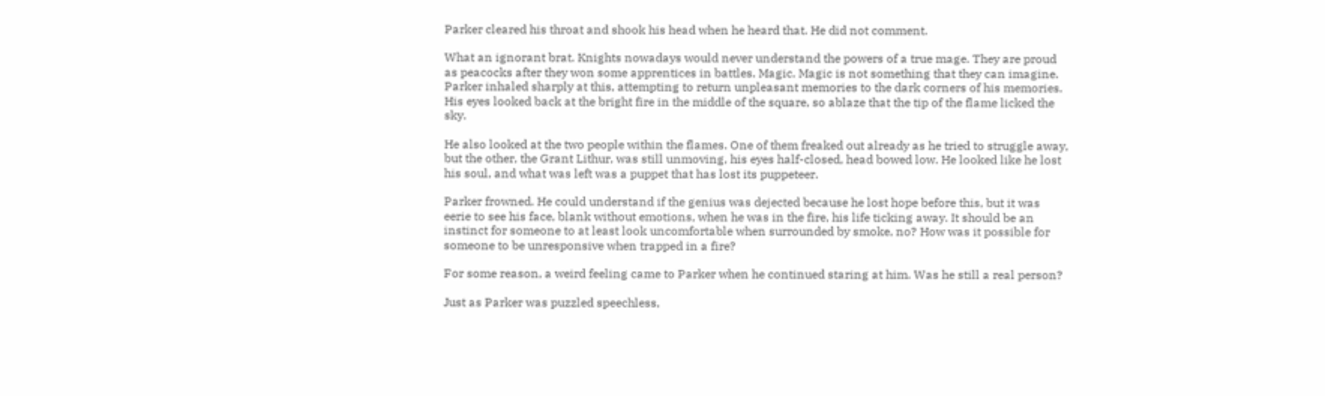Parker cleared his throat and shook his head when he heard that. He did not comment.

What an ignorant brat. Knights nowadays would never understand the powers of a true mage. They are proud as peacocks after they won some apprentices in battles. Magic. Magic is not something that they can imagine. Parker inhaled sharply at this, attempting to return unpleasant memories to the dark corners of his memories. His eyes looked back at the bright fire in the middle of the square, so ablaze that the tip of the flame licked the sky.

He also looked at the two people within the flames. One of them freaked out already as he tried to struggle away, but the other, the Grant Lithur, was still unmoving, his eyes half-closed, head bowed low. He looked like he lost his soul, and what was left was a puppet that has lost its puppeteer.

Parker frowned. He could understand if the genius was dejected because he lost hope before this, but it was eerie to see his face, blank without emotions, when he was in the fire, his life ticking away. It should be an instinct for someone to at least look uncomfortable when surrounded by smoke, no? How was it possible for someone to be unresponsive when trapped in a fire?

For some reason, a weird feeling came to Parker when he continued staring at him. Was he still a real person?

Just as Parker was puzzled speechless,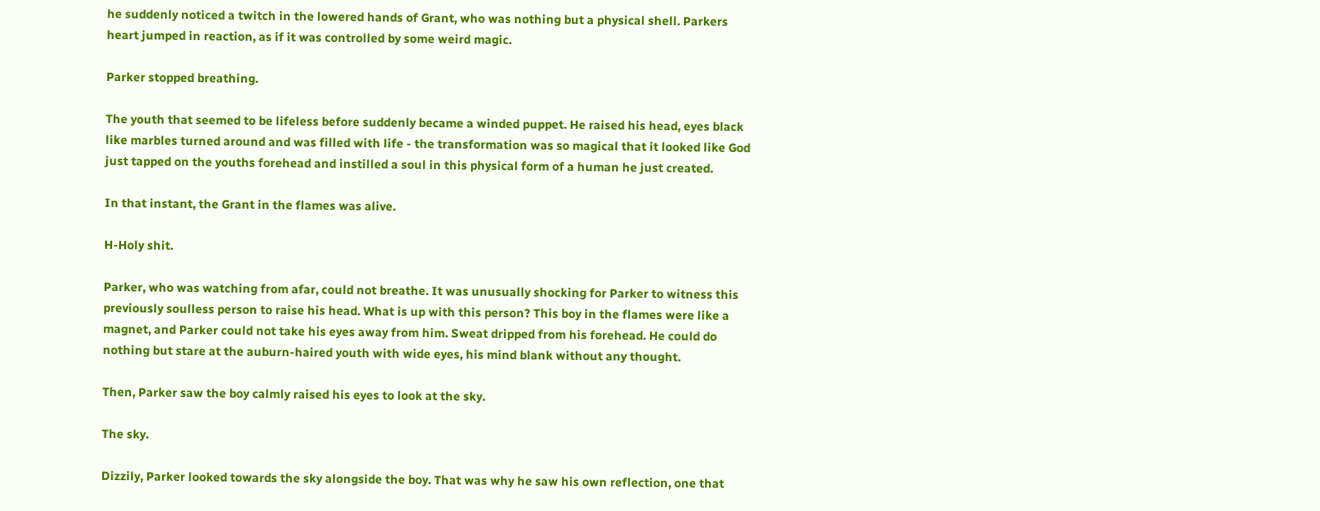he suddenly noticed a twitch in the lowered hands of Grant, who was nothing but a physical shell. Parkers heart jumped in reaction, as if it was controlled by some weird magic.

Parker stopped breathing.

The youth that seemed to be lifeless before suddenly became a winded puppet. He raised his head, eyes black like marbles turned around and was filled with life - the transformation was so magical that it looked like God just tapped on the youths forehead and instilled a soul in this physical form of a human he just created.

In that instant, the Grant in the flames was alive.

H-Holy shit.

Parker, who was watching from afar, could not breathe. It was unusually shocking for Parker to witness this previously soulless person to raise his head. What is up with this person? This boy in the flames were like a magnet, and Parker could not take his eyes away from him. Sweat dripped from his forehead. He could do nothing but stare at the auburn-haired youth with wide eyes, his mind blank without any thought.

Then, Parker saw the boy calmly raised his eyes to look at the sky.

The sky.

Dizzily, Parker looked towards the sky alongside the boy. That was why he saw his own reflection, one that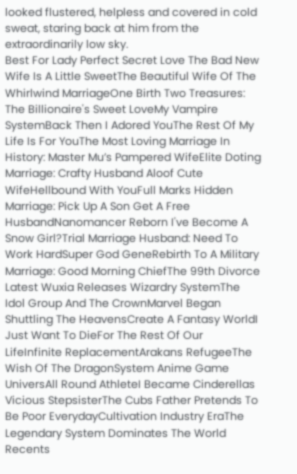looked flustered, helpless and covered in cold sweat, staring back at him from the extraordinarily low sky.
Best For Lady Perfect Secret Love The Bad New Wife Is A Little SweetThe Beautiful Wife Of The Whirlwind MarriageOne Birth Two Treasures: The Billionaire's Sweet LoveMy Vampire SystemBack Then I Adored YouThe Rest Of My Life Is For YouThe Most Loving Marriage In History: Master Mu’s Pampered WifeElite Doting Marriage: Crafty Husband Aloof Cute WifeHellbound With YouFull Marks Hidden Marriage: Pick Up A Son Get A Free HusbandNanomancer Reborn I've Become A Snow Girl?Trial Marriage Husband: Need To Work HardSuper God GeneRebirth To A Military Marriage: Good Morning ChiefThe 99th Divorce
Latest Wuxia Releases Wizardry SystemThe Idol Group And The CrownMarvel Began Shuttling The HeavensCreate A Fantasy WorldI Just Want To DieFor The Rest Of Our LifeInfinite ReplacementArakans RefugeeThe Wish Of The DragonSystem Anime Game UniversAll Round AthleteI Became Cinderellas Vicious StepsisterThe Cubs Father Pretends To Be Poor EverydayCultivation Industry EraThe Legendary System Dominates The World
Recents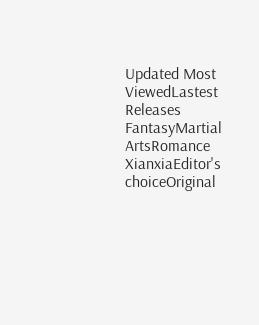Updated Most ViewedLastest Releases
FantasyMartial ArtsRomance
XianxiaEditor's choiceOriginal